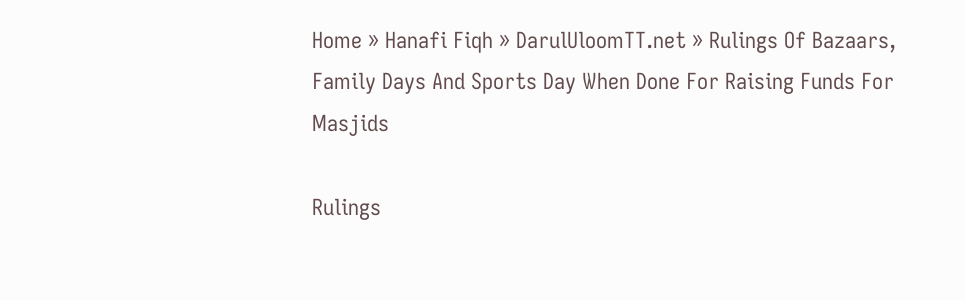Home » Hanafi Fiqh » DarulUloomTT.net » Rulings Of Bazaars, Family Days And Sports Day When Done For Raising Funds For Masjids

Rulings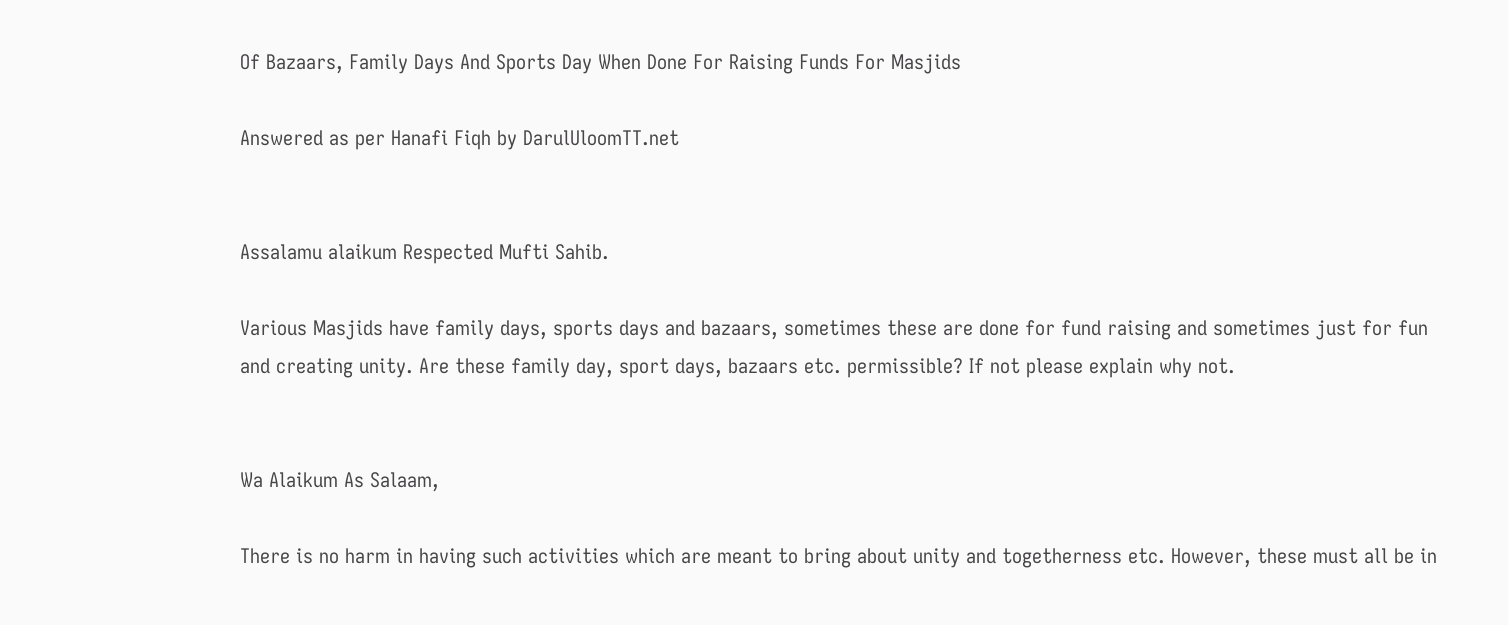Of Bazaars, Family Days And Sports Day When Done For Raising Funds For Masjids

Answered as per Hanafi Fiqh by DarulUloomTT.net


Assalamu alaikum Respected Mufti Sahib.

Various Masjids have family days, sports days and bazaars, sometimes these are done for fund raising and sometimes just for fun and creating unity. Are these family day, sport days, bazaars etc. permissible? If not please explain why not.


Wa Alaikum As Salaam,

There is no harm in having such activities which are meant to bring about unity and togetherness etc. However, these must all be in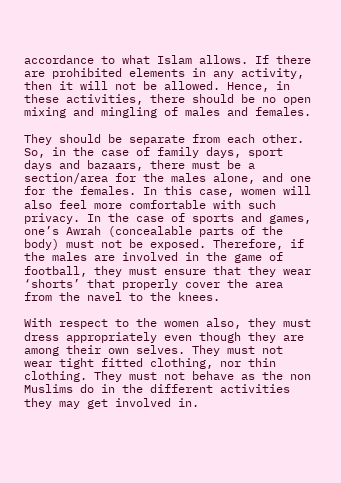accordance to what Islam allows. If there are prohibited elements in any activity, then it will not be allowed. Hence, in these activities, there should be no open mixing and mingling of males and females.

They should be separate from each other. So, in the case of family days, sport days and bazaars, there must be a section/area for the males alone, and one for the females. In this case, women will also feel more comfortable with such privacy. In the case of sports and games, one’s Awrah (concealable parts of the body) must not be exposed. Therefore, if the males are involved in the game of football, they must ensure that they wear ‘shorts’ that properly cover the area from the navel to the knees.

With respect to the women also, they must dress appropriately even though they are among their own selves. They must not wear tight fitted clothing, nor thin clothing. They must not behave as the non Muslims do in the different activities they may get involved in.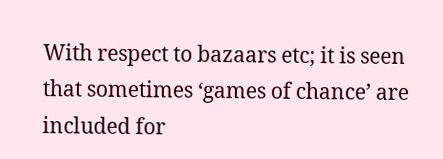With respect to bazaars etc; it is seen that sometimes ‘games of chance’ are included for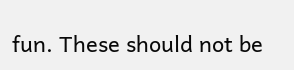fun. These should not be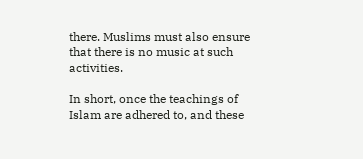there. Muslims must also ensure that there is no music at such activities.

In short, once the teachings of Islam are adhered to, and these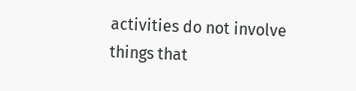activities do not involve things that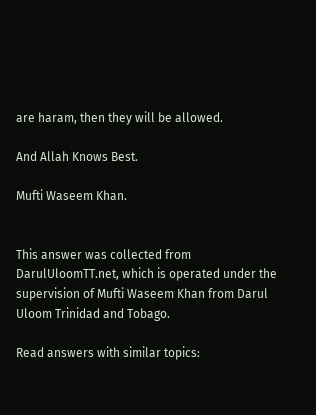are haram, then they will be allowed.

And Allah Knows Best.

Mufti Waseem Khan.


This answer was collected from DarulUloomTT.net, which is operated under the supervision of Mufti Waseem Khan from Darul Uloom Trinidad and Tobago.

Read answers with similar topics: